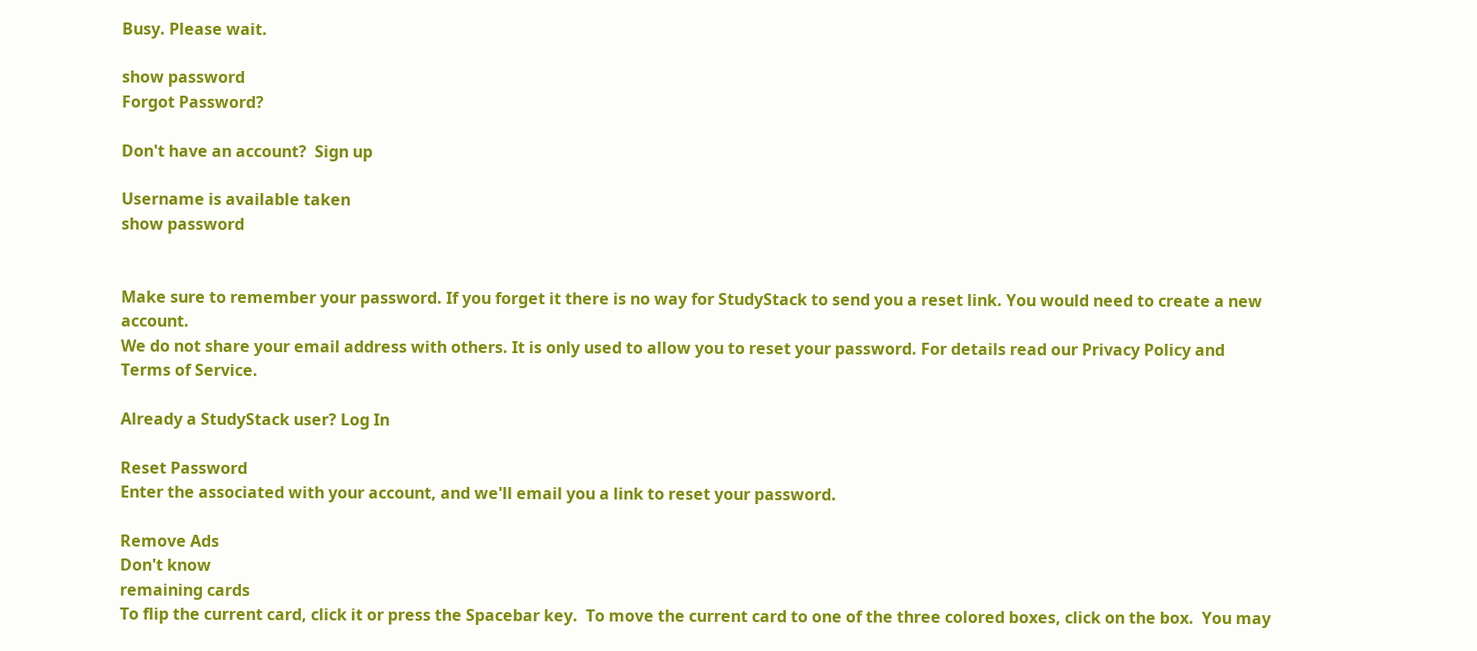Busy. Please wait.

show password
Forgot Password?

Don't have an account?  Sign up

Username is available taken
show password


Make sure to remember your password. If you forget it there is no way for StudyStack to send you a reset link. You would need to create a new account.
We do not share your email address with others. It is only used to allow you to reset your password. For details read our Privacy Policy and Terms of Service.

Already a StudyStack user? Log In

Reset Password
Enter the associated with your account, and we'll email you a link to reset your password.

Remove Ads
Don't know
remaining cards
To flip the current card, click it or press the Spacebar key.  To move the current card to one of the three colored boxes, click on the box.  You may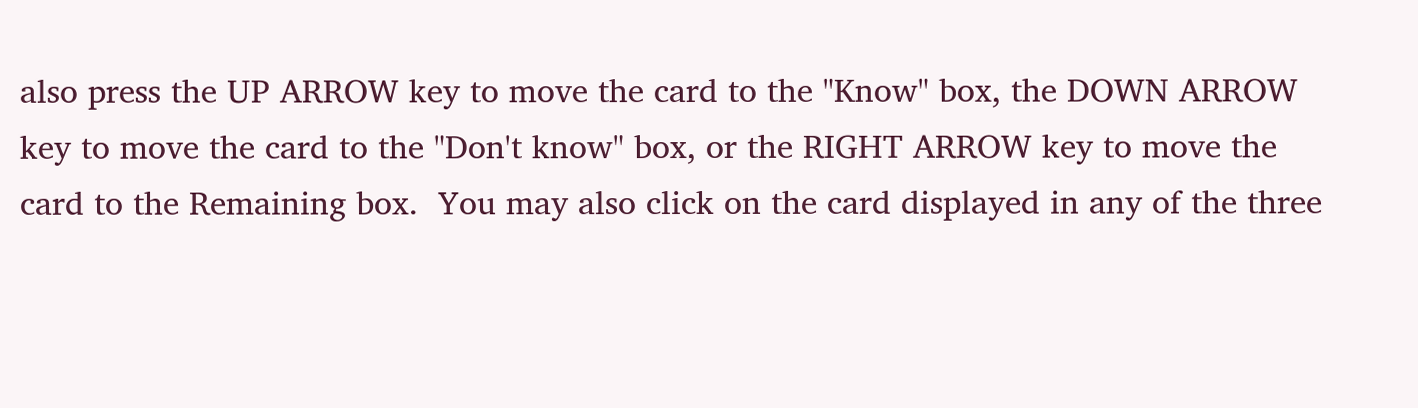also press the UP ARROW key to move the card to the "Know" box, the DOWN ARROW key to move the card to the "Don't know" box, or the RIGHT ARROW key to move the card to the Remaining box.  You may also click on the card displayed in any of the three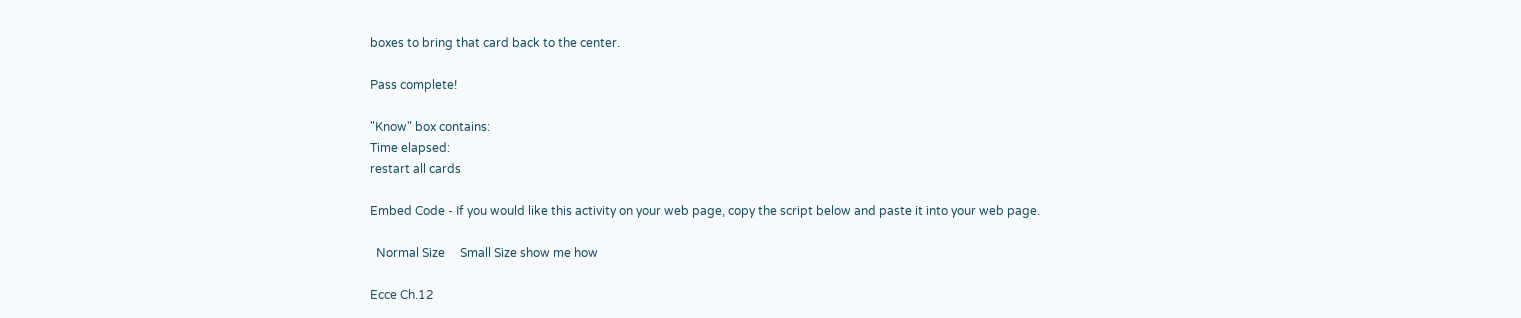boxes to bring that card back to the center.

Pass complete!

"Know" box contains:
Time elapsed:
restart all cards

Embed Code - If you would like this activity on your web page, copy the script below and paste it into your web page.

  Normal Size     Small Size show me how

Ecce Ch.12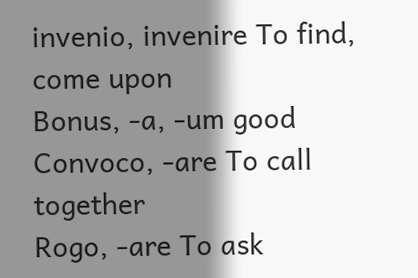invenio, invenire To find, come upon
Bonus, -a, -um good
Convoco, -are To call together
Rogo, -are To ask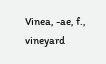Vinea, -ae, f., vineyard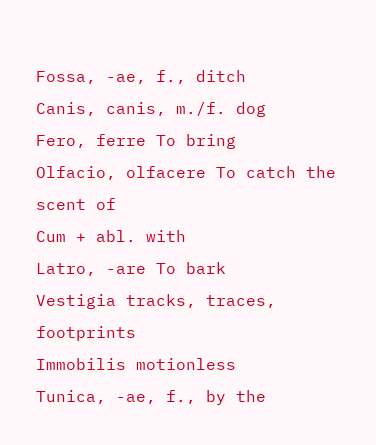Fossa, -ae, f., ditch
Canis, canis, m./f. dog
Fero, ferre To bring
Olfacio, olfacere To catch the scent of
Cum + abl. with
Latro, -are To bark
Vestigia tracks, traces, footprints
Immobilis motionless
Tunica, -ae, f., by the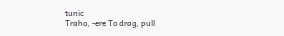tunic
Traho, -ere To drag, pull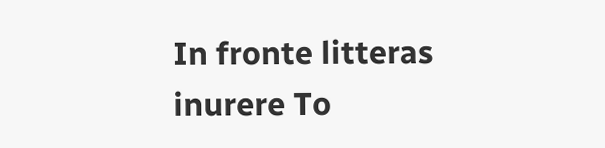In fronte litteras inurere To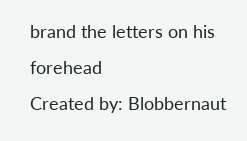brand the letters on his forehead
Created by: Blobbernaut